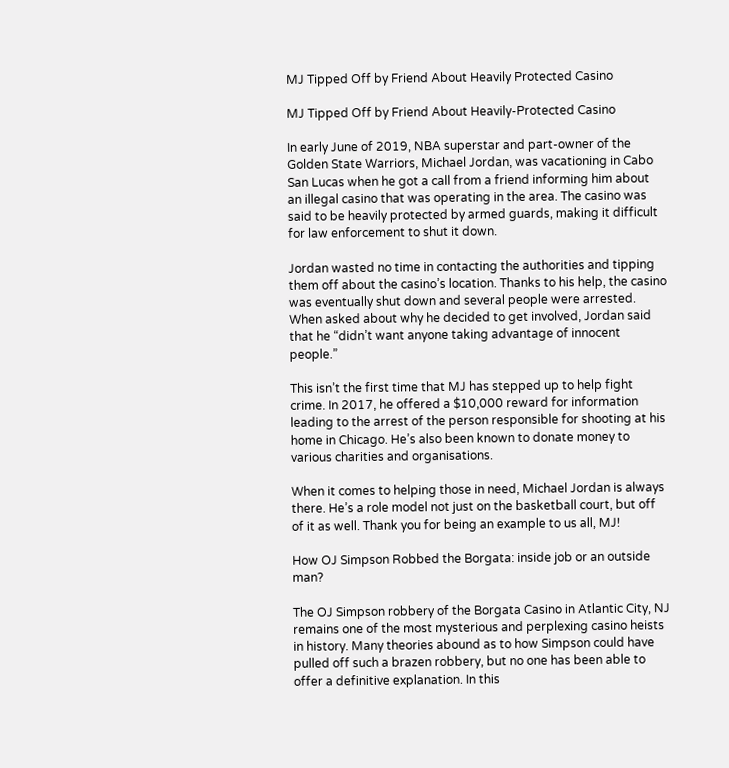MJ Tipped Off by Friend About Heavily Protected Casino

MJ Tipped Off by Friend About Heavily-Protected Casino

In early June of 2019, NBA superstar and part-owner of the Golden State Warriors, Michael Jordan, was vacationing in Cabo San Lucas when he got a call from a friend informing him about an illegal casino that was operating in the area. The casino was said to be heavily protected by armed guards, making it difficult for law enforcement to shut it down.

Jordan wasted no time in contacting the authorities and tipping them off about the casino’s location. Thanks to his help, the casino was eventually shut down and several people were arrested. When asked about why he decided to get involved, Jordan said that he “didn’t want anyone taking advantage of innocent people.”

This isn’t the first time that MJ has stepped up to help fight crime. In 2017, he offered a $10,000 reward for information leading to the arrest of the person responsible for shooting at his home in Chicago. He’s also been known to donate money to various charities and organisations.

When it comes to helping those in need, Michael Jordan is always there. He’s a role model not just on the basketball court, but off of it as well. Thank you for being an example to us all, MJ!

How OJ Simpson Robbed the Borgata: inside job or an outside man?

The OJ Simpson robbery of the Borgata Casino in Atlantic City, NJ remains one of the most mysterious and perplexing casino heists in history. Many theories abound as to how Simpson could have pulled off such a brazen robbery, but no one has been able to offer a definitive explanation. In this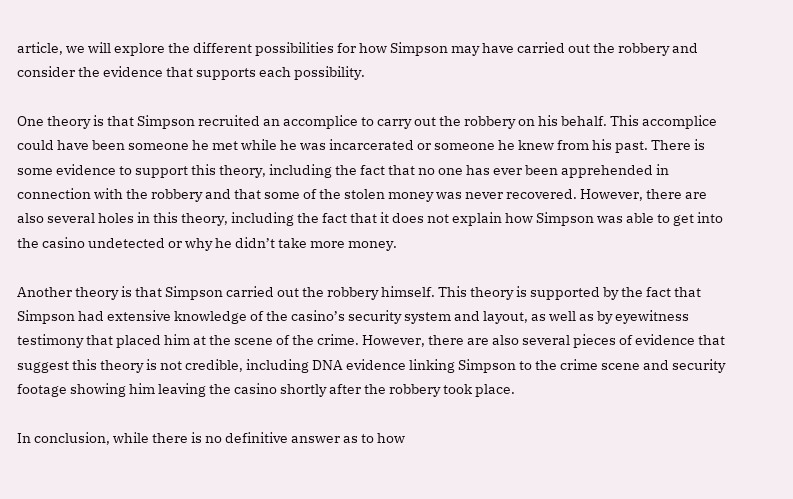article, we will explore the different possibilities for how Simpson may have carried out the robbery and consider the evidence that supports each possibility.

One theory is that Simpson recruited an accomplice to carry out the robbery on his behalf. This accomplice could have been someone he met while he was incarcerated or someone he knew from his past. There is some evidence to support this theory, including the fact that no one has ever been apprehended in connection with the robbery and that some of the stolen money was never recovered. However, there are also several holes in this theory, including the fact that it does not explain how Simpson was able to get into the casino undetected or why he didn’t take more money.

Another theory is that Simpson carried out the robbery himself. This theory is supported by the fact that Simpson had extensive knowledge of the casino’s security system and layout, as well as by eyewitness testimony that placed him at the scene of the crime. However, there are also several pieces of evidence that suggest this theory is not credible, including DNA evidence linking Simpson to the crime scene and security footage showing him leaving the casino shortly after the robbery took place.

In conclusion, while there is no definitive answer as to how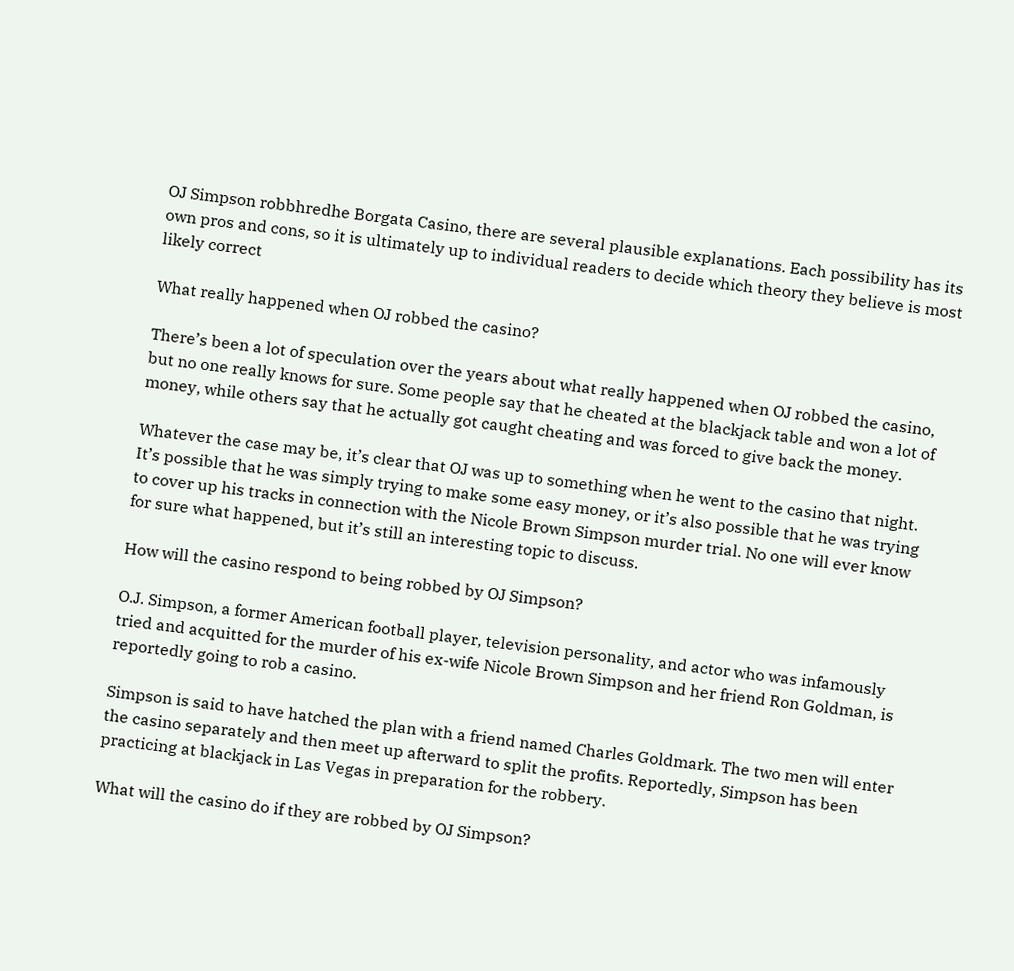OJ Simpson robbhredhe Borgata Casino, there are several plausible explanations. Each possibility has its own pros and cons, so it is ultimately up to individual readers to decide which theory they believe is most likely correct

What really happened when OJ robbed the casino?

There’s been a lot of speculation over the years about what really happened when OJ robbed the casino, but no one really knows for sure. Some people say that he cheated at the blackjack table and won a lot of money, while others say that he actually got caught cheating and was forced to give back the money.

Whatever the case may be, it’s clear that OJ was up to something when he went to the casino that night. It’s possible that he was simply trying to make some easy money, or it’s also possible that he was trying to cover up his tracks in connection with the Nicole Brown Simpson murder trial. No one will ever know for sure what happened, but it’s still an interesting topic to discuss.

How will the casino respond to being robbed by OJ Simpson?

O.J. Simpson, a former American football player, television personality, and actor who was infamously tried and acquitted for the murder of his ex-wife Nicole Brown Simpson and her friend Ron Goldman, is reportedly going to rob a casino.

Simpson is said to have hatched the plan with a friend named Charles Goldmark. The two men will enter the casino separately and then meet up afterward to split the profits. Reportedly, Simpson has been practicing at blackjack in Las Vegas in preparation for the robbery.

What will the casino do if they are robbed by OJ Simpson?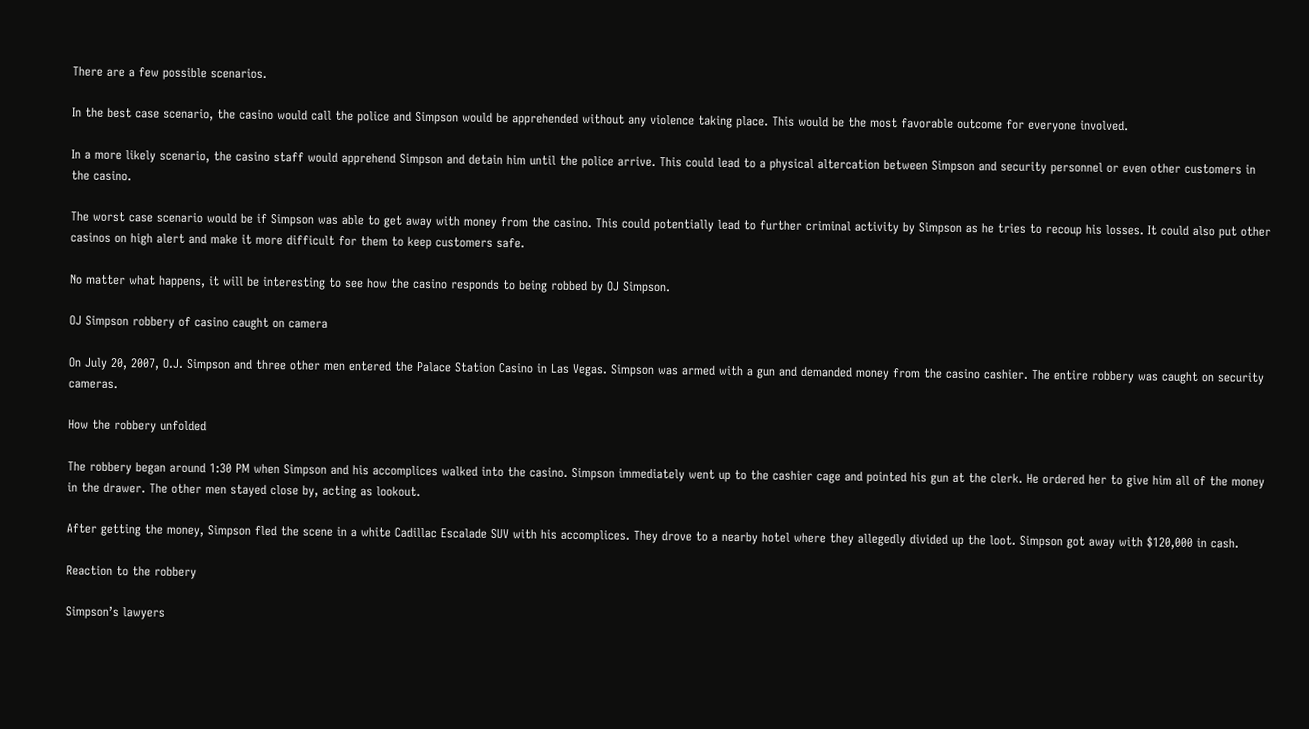There are a few possible scenarios.

In the best case scenario, the casino would call the police and Simpson would be apprehended without any violence taking place. This would be the most favorable outcome for everyone involved.

In a more likely scenario, the casino staff would apprehend Simpson and detain him until the police arrive. This could lead to a physical altercation between Simpson and security personnel or even other customers in the casino.

The worst case scenario would be if Simpson was able to get away with money from the casino. This could potentially lead to further criminal activity by Simpson as he tries to recoup his losses. It could also put other casinos on high alert and make it more difficult for them to keep customers safe.

No matter what happens, it will be interesting to see how the casino responds to being robbed by OJ Simpson.

OJ Simpson robbery of casino caught on camera

On July 20, 2007, O.J. Simpson and three other men entered the Palace Station Casino in Las Vegas. Simpson was armed with a gun and demanded money from the casino cashier. The entire robbery was caught on security cameras.

How the robbery unfolded

The robbery began around 1:30 PM when Simpson and his accomplices walked into the casino. Simpson immediately went up to the cashier cage and pointed his gun at the clerk. He ordered her to give him all of the money in the drawer. The other men stayed close by, acting as lookout.

After getting the money, Simpson fled the scene in a white Cadillac Escalade SUV with his accomplices. They drove to a nearby hotel where they allegedly divided up the loot. Simpson got away with $120,000 in cash.

Reaction to the robbery

Simpson’s lawyers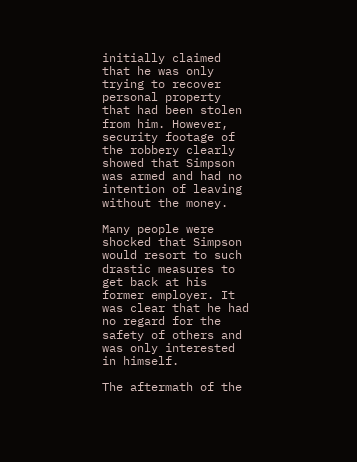initially claimed that he was only trying to recover personal property that had been stolen from him. However, security footage of the robbery clearly showed that Simpson was armed and had no intention of leaving without the money.

Many people were shocked that Simpson would resort to such drastic measures to get back at his former employer. It was clear that he had no regard for the safety of others and was only interested in himself.

The aftermath of the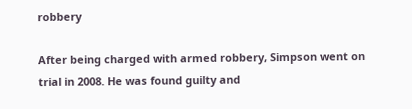robbery

After being charged with armed robbery, Simpson went on trial in 2008. He was found guilty and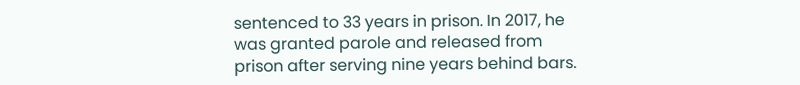sentenced to 33 years in prison. In 2017, he was granted parole and released from prison after serving nine years behind bars.